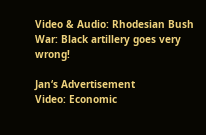Video & Audio: Rhodesian Bush War: Black artillery goes very wrong!

Jan‘s Advertisement
Video: Economic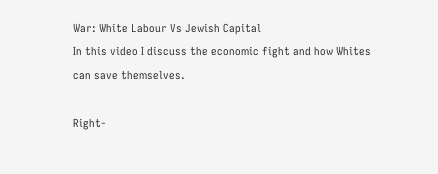War: White Labour Vs Jewish Capital
In this video I discuss the economic fight and how Whites can save themselves.

Right-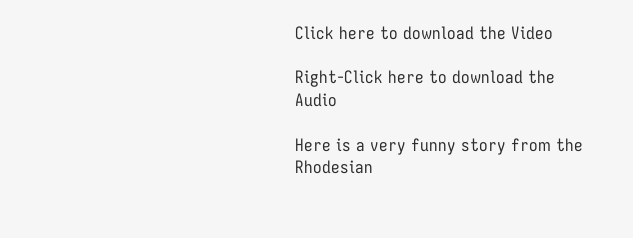Click here to download the Video

Right-Click here to download the Audio

Here is a very funny story from the Rhodesian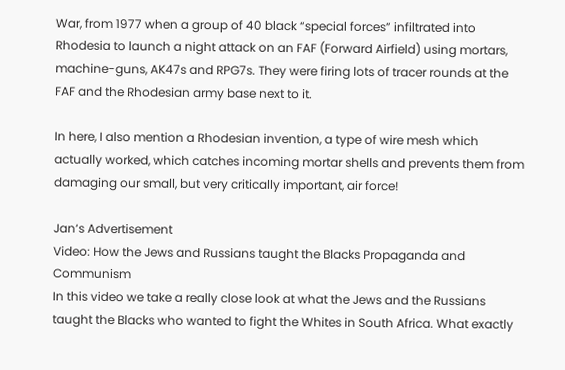War, from 1977 when a group of 40 black “special forces” infiltrated into Rhodesia to launch a night attack on an FAF (Forward Airfield) using mortars, machine-guns, AK47s and RPG7s. They were firing lots of tracer rounds at the FAF and the Rhodesian army base next to it.

In here, I also mention a Rhodesian invention, a type of wire mesh which actually worked, which catches incoming mortar shells and prevents them from damaging our small, but very critically important, air force!

Jan‘s Advertisement
Video: How the Jews and Russians taught the Blacks Propaganda and Communism
In this video we take a really close look at what the Jews and the Russians taught the Blacks who wanted to fight the Whites in South Africa. What exactly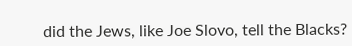did the Jews, like Joe Slovo, tell the Blacks?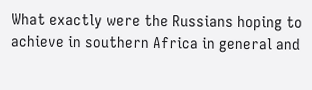What exactly were the Russians hoping to achieve in southern Africa in general and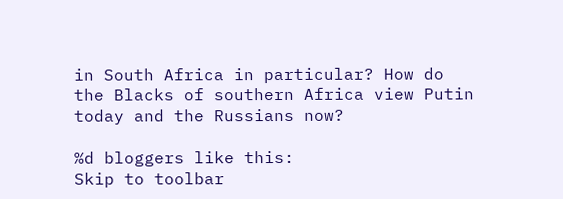in South Africa in particular? How do the Blacks of southern Africa view Putin today and the Russians now?

%d bloggers like this:
Skip to toolbar